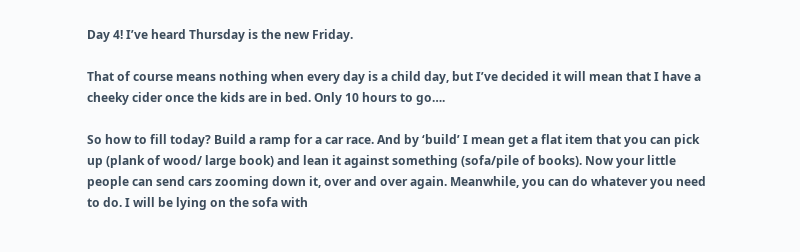Day 4! I’ve heard Thursday is the new Friday.

That of course means nothing when every day is a child day, but I’ve decided it will mean that I have a cheeky cider once the kids are in bed. Only 10 hours to go….

So how to fill today? Build a ramp for a car race. And by ‘build’ I mean get a flat item that you can pick up (plank of wood/ large book) and lean it against something (sofa/pile of books). Now your little people can send cars zooming down it, over and over again. Meanwhile, you can do whatever you need to do. I will be lying on the sofa with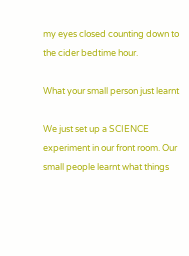my eyes closed counting down to the cider bedtime hour.

What your small person just learnt

We just set up a SCIENCE experiment in our front room. Our small people learnt what things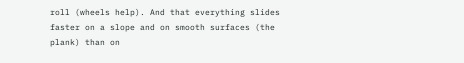roll (wheels help). And that everything slides faster on a slope and on smooth surfaces (the plank) than on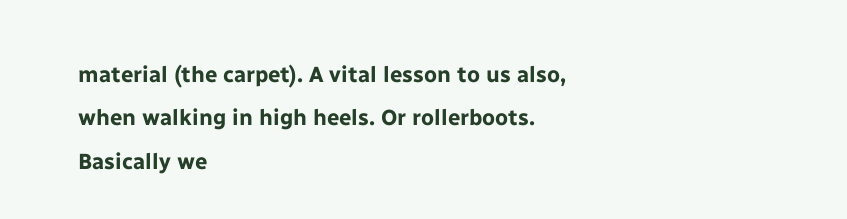material (the carpet). A vital lesson to us also, when walking in high heels. Or rollerboots. Basically we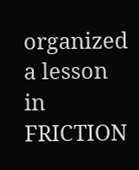organized a lesson in FRICTION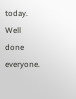today. Well done everyone.